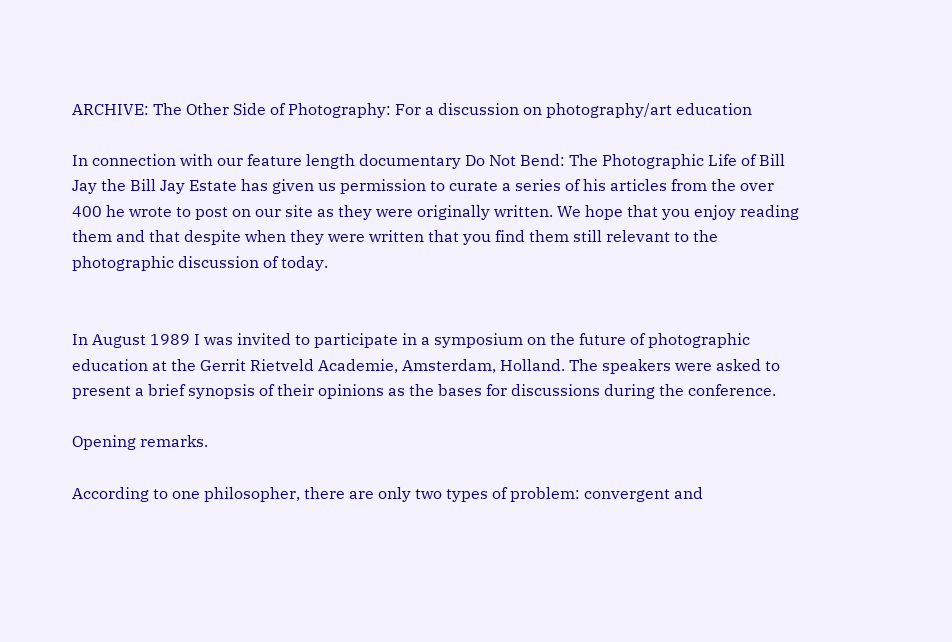ARCHIVE: The Other Side of Photography: For a discussion on photography/art education

In connection with our feature length documentary Do Not Bend: The Photographic Life of Bill Jay the Bill Jay Estate has given us permission to curate a series of his articles from the over 400 he wrote to post on our site as they were originally written. We hope that you enjoy reading them and that despite when they were written that you find them still relevant to the photographic discussion of today.


In August 1989 I was invited to participate in a symposium on the future of photographic education at the Gerrit Rietveld Academie, Amsterdam, Holland. The speakers were asked to present a brief synopsis of their opinions as the bases for discussions during the conference.

Opening remarks.

According to one philosopher, there are only two types of problem: convergent and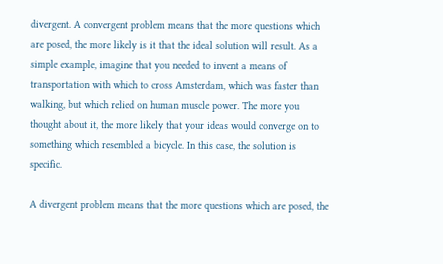divergent. A convergent problem means that the more questions which are posed, the more likely is it that the ideal solution will result. As a simple example, imagine that you needed to invent a means of transportation with which to cross Amsterdam, which was faster than walking, but which relied on human muscle power. The more you thought about it, the more likely that your ideas would converge on to something which resembled a bicycle. In this case, the solution is specific.

A divergent problem means that the more questions which are posed, the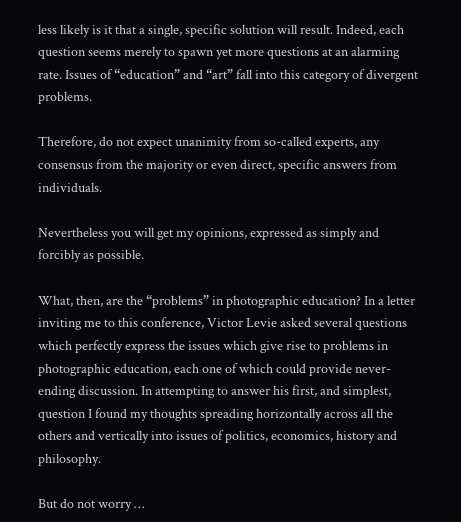less likely is it that a single, specific solution will result. Indeed, each question seems merely to spawn yet more questions at an alarming rate. Issues of “education” and “art” fall into this category of divergent problems.

Therefore, do not expect unanimity from so-called experts, any consensus from the majority or even direct, specific answers from individuals.

Nevertheless you will get my opinions, expressed as simply and forcibly as possible.

What, then, are the “problems” in photographic education? In a letter inviting me to this conference, Victor Levie asked several questions which perfectly express the issues which give rise to problems in photographic education, each one of which could provide never-ending discussion. In attempting to answer his first, and simplest, question I found my thoughts spreading horizontally across all the others and vertically into issues of politics, economics, history and philosophy.

But do not worry …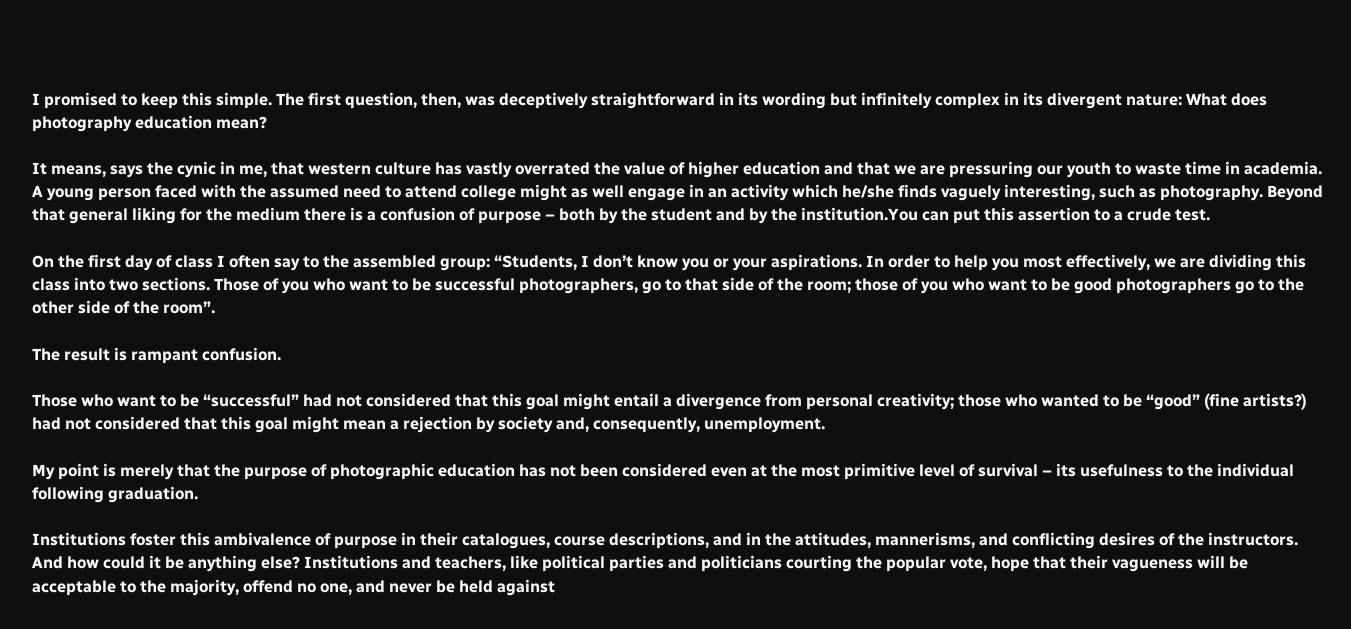I promised to keep this simple. The first question, then, was deceptively straightforward in its wording but infinitely complex in its divergent nature: What does photography education mean?

It means, says the cynic in me, that western culture has vastly overrated the value of higher education and that we are pressuring our youth to waste time in academia. A young person faced with the assumed need to attend college might as well engage in an activity which he/she finds vaguely interesting, such as photography. Beyond that general liking for the medium there is a confusion of purpose – both by the student and by the institution.You can put this assertion to a crude test.

On the first day of class I often say to the assembled group: “Students, I don’t know you or your aspirations. In order to help you most effectively, we are dividing this class into two sections. Those of you who want to be successful photographers, go to that side of the room; those of you who want to be good photographers go to the other side of the room”.

The result is rampant confusion.

Those who want to be “successful” had not considered that this goal might entail a divergence from personal creativity; those who wanted to be “good” (fine artists?) had not considered that this goal might mean a rejection by society and, consequently, unemployment.

My point is merely that the purpose of photographic education has not been considered even at the most primitive level of survival – its usefulness to the individual following graduation.

Institutions foster this ambivalence of purpose in their catalogues, course descriptions, and in the attitudes, mannerisms, and conflicting desires of the instructors. And how could it be anything else? Institutions and teachers, like political parties and politicians courting the popular vote, hope that their vagueness will be acceptable to the majority, offend no one, and never be held against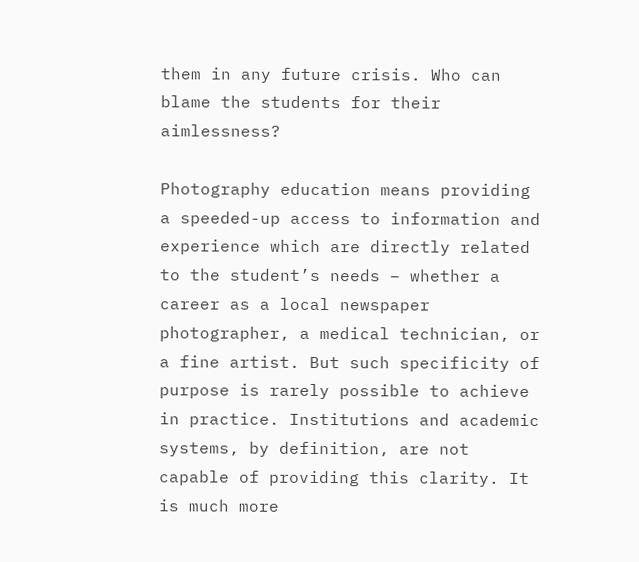them in any future crisis. Who can blame the students for their aimlessness?

Photography education means providing a speeded-up access to information and experience which are directly related to the student’s needs – whether a career as a local newspaper photographer, a medical technician, or a fine artist. But such specificity of purpose is rarely possible to achieve in practice. Institutions and academic systems, by definition, are not capable of providing this clarity. It is much more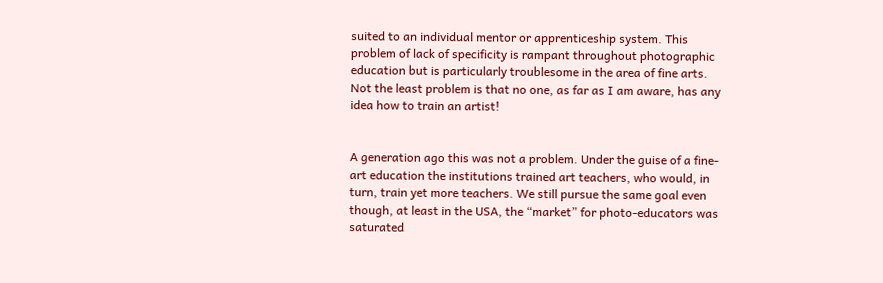suited to an individual mentor or apprenticeship system. This problem of lack of specificity is rampant throughout photographic education but is particularly troublesome in the area of fine arts. Not the least problem is that no one, as far as I am aware, has any idea how to train an artist!


A generation ago this was not a problem. Under the guise of a fine-art education the institutions trained art teachers, who would, in turn, train yet more teachers. We still pursue the same goal even though, at least in the USA, the “market” for photo-educators was saturated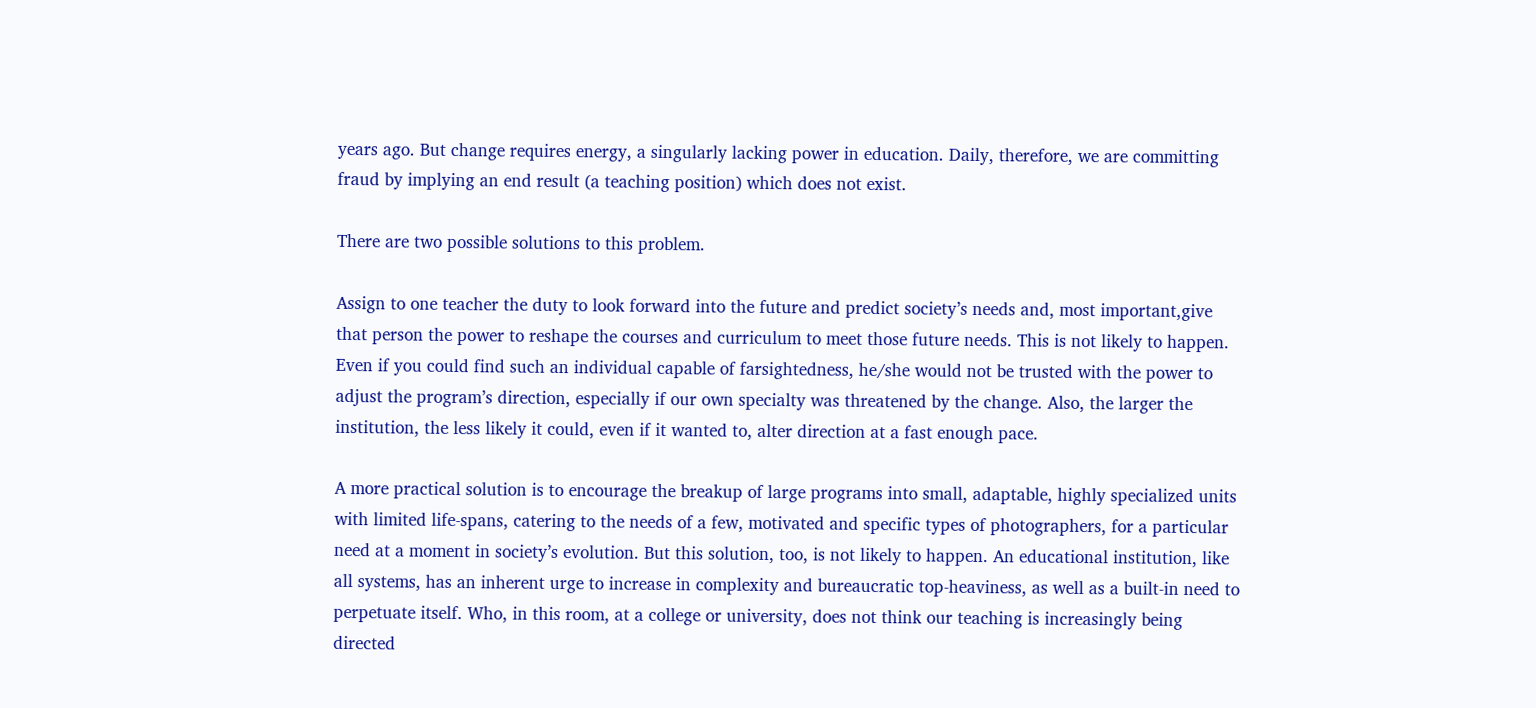years ago. But change requires energy, a singularly lacking power in education. Daily, therefore, we are committing fraud by implying an end result (a teaching position) which does not exist.

There are two possible solutions to this problem.

Assign to one teacher the duty to look forward into the future and predict society’s needs and, most important,give that person the power to reshape the courses and curriculum to meet those future needs. This is not likely to happen. Even if you could find such an individual capable of farsightedness, he/she would not be trusted with the power to adjust the program’s direction, especially if our own specialty was threatened by the change. Also, the larger the institution, the less likely it could, even if it wanted to, alter direction at a fast enough pace.

A more practical solution is to encourage the breakup of large programs into small, adaptable, highly specialized units with limited life-spans, catering to the needs of a few, motivated and specific types of photographers, for a particular need at a moment in society’s evolution. But this solution, too, is not likely to happen. An educational institution, like all systems, has an inherent urge to increase in complexity and bureaucratic top-heaviness, as well as a built-in need to perpetuate itself. Who, in this room, at a college or university, does not think our teaching is increasingly being directed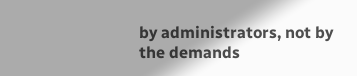by administrators, not by the demands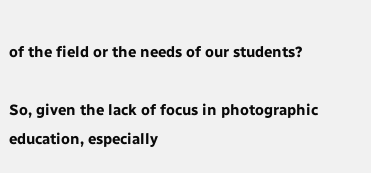of the field or the needs of our students?

So, given the lack of focus in photographic education, especially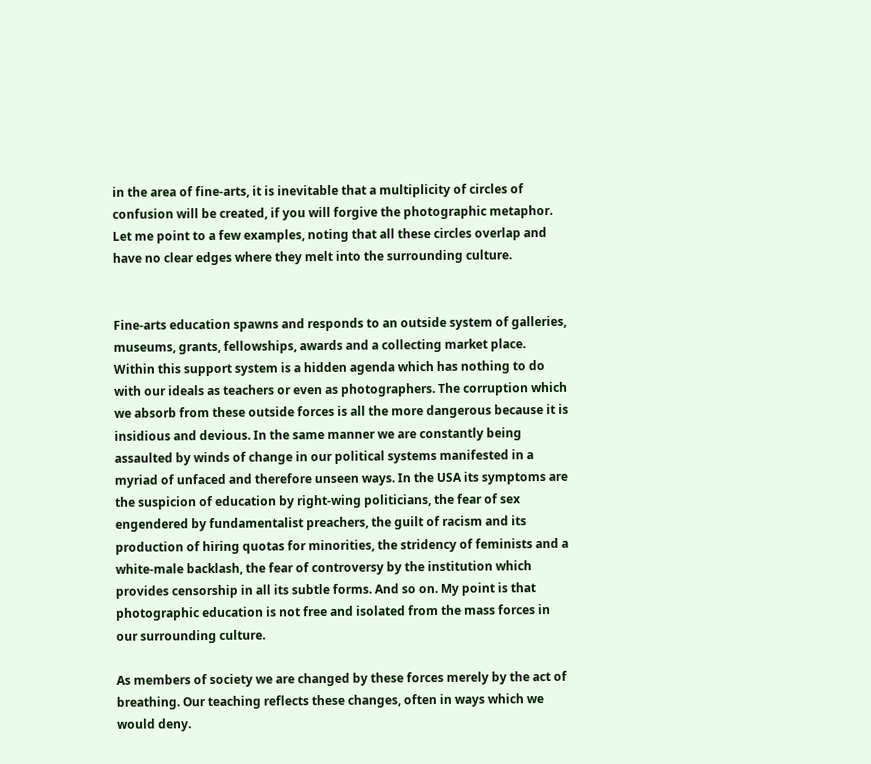in the area of fine-arts, it is inevitable that a multiplicity of circles of confusion will be created, if you will forgive the photographic metaphor. Let me point to a few examples, noting that all these circles overlap and have no clear edges where they melt into the surrounding culture.


Fine-arts education spawns and responds to an outside system of galleries, museums, grants, fellowships, awards and a collecting market place. Within this support system is a hidden agenda which has nothing to do with our ideals as teachers or even as photographers. The corruption which we absorb from these outside forces is all the more dangerous because it is insidious and devious. In the same manner we are constantly being assaulted by winds of change in our political systems manifested in a myriad of unfaced and therefore unseen ways. In the USA its symptoms are the suspicion of education by right-wing politicians, the fear of sex engendered by fundamentalist preachers, the guilt of racism and its production of hiring quotas for minorities, the stridency of feminists and a white-male backlash, the fear of controversy by the institution which provides censorship in all its subtle forms. And so on. My point is that photographic education is not free and isolated from the mass forces in our surrounding culture.

As members of society we are changed by these forces merely by the act of breathing. Our teaching reflects these changes, often in ways which we would deny.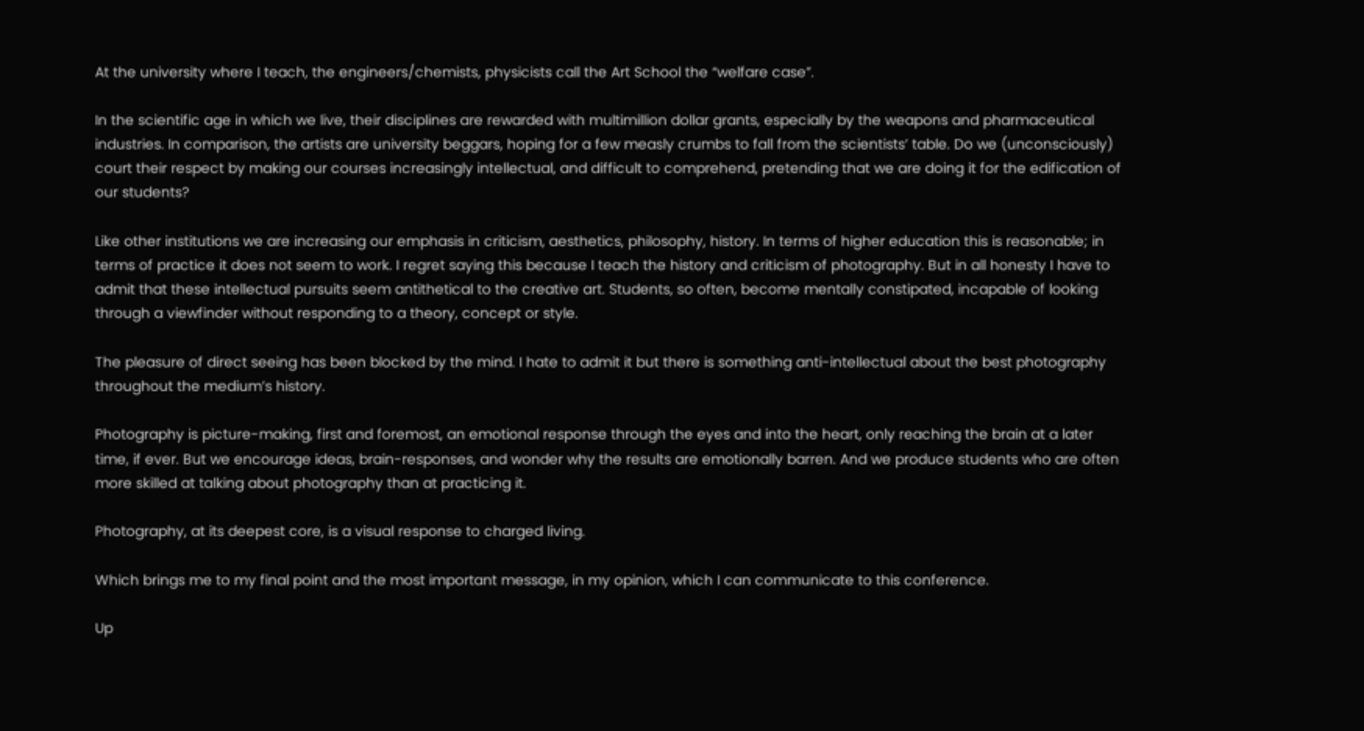At the university where I teach, the engineers/chemists, physicists call the Art School the “welfare case”.

In the scientific age in which we live, their disciplines are rewarded with multimillion dollar grants, especially by the weapons and pharmaceutical industries. In comparison, the artists are university beggars, hoping for a few measly crumbs to fall from the scientists’ table. Do we (unconsciously) court their respect by making our courses increasingly intellectual, and difficult to comprehend, pretending that we are doing it for the edification of our students?

Like other institutions we are increasing our emphasis in criticism, aesthetics, philosophy, history. In terms of higher education this is reasonable; in terms of practice it does not seem to work. I regret saying this because I teach the history and criticism of photography. But in all honesty I have to admit that these intellectual pursuits seem antithetical to the creative art. Students, so often, become mentally constipated, incapable of looking through a viewfinder without responding to a theory, concept or style.

The pleasure of direct seeing has been blocked by the mind. I hate to admit it but there is something anti-intellectual about the best photography throughout the medium’s history.

Photography is picture-making, first and foremost, an emotional response through the eyes and into the heart, only reaching the brain at a later time, if ever. But we encourage ideas, brain-responses, and wonder why the results are emotionally barren. And we produce students who are often more skilled at talking about photography than at practicing it.

Photography, at its deepest core, is a visual response to charged living.

Which brings me to my final point and the most important message, in my opinion, which I can communicate to this conference.

Up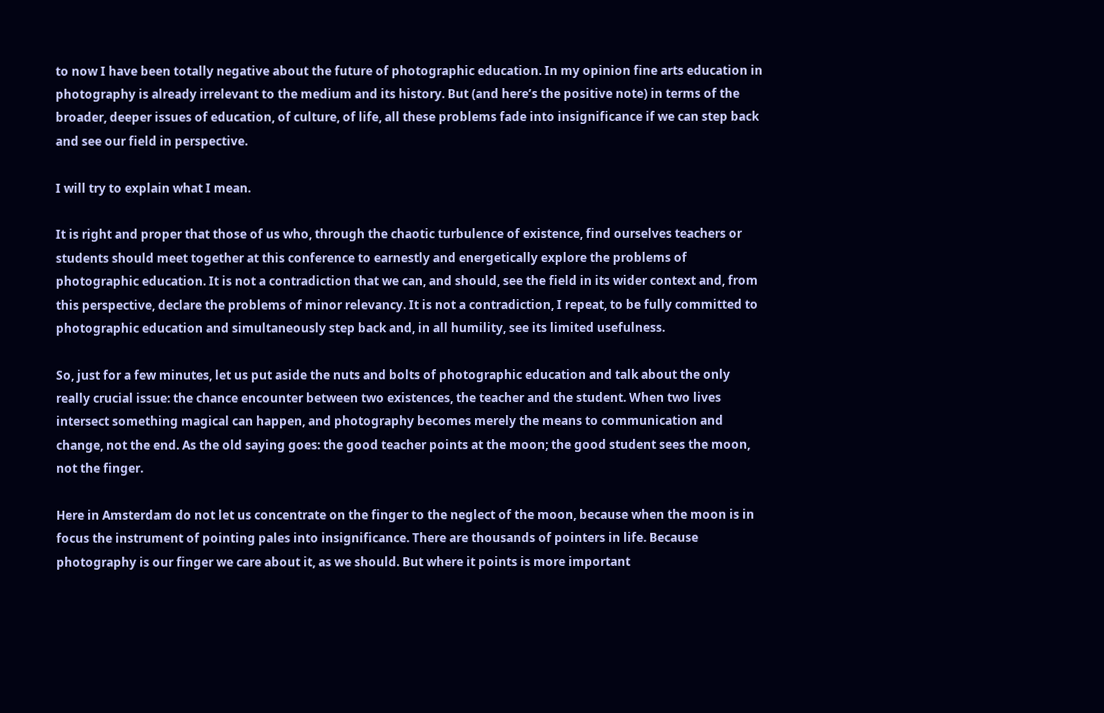to now I have been totally negative about the future of photographic education. In my opinion fine arts education in photography is already irrelevant to the medium and its history. But (and here’s the positive note) in terms of the broader, deeper issues of education, of culture, of life, all these problems fade into insignificance if we can step back and see our field in perspective.

I will try to explain what I mean.

It is right and proper that those of us who, through the chaotic turbulence of existence, find ourselves teachers or students should meet together at this conference to earnestly and energetically explore the problems of photographic education. It is not a contradiction that we can, and should, see the field in its wider context and, from this perspective, declare the problems of minor relevancy. It is not a contradiction, I repeat, to be fully committed to photographic education and simultaneously step back and, in all humility, see its limited usefulness.

So, just for a few minutes, let us put aside the nuts and bolts of photographic education and talk about the only really crucial issue: the chance encounter between two existences, the teacher and the student. When two lives intersect something magical can happen, and photography becomes merely the means to communication and change, not the end. As the old saying goes: the good teacher points at the moon; the good student sees the moon, not the finger.

Here in Amsterdam do not let us concentrate on the finger to the neglect of the moon, because when the moon is in focus the instrument of pointing pales into insignificance. There are thousands of pointers in life. Because photography is our finger we care about it, as we should. But where it points is more important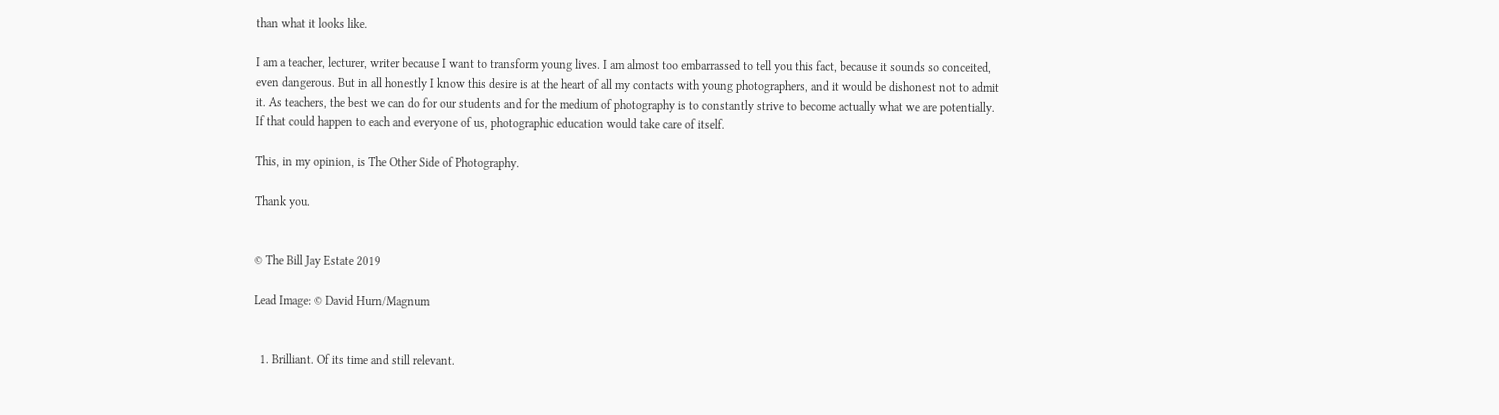than what it looks like.

I am a teacher, lecturer, writer because I want to transform young lives. I am almost too embarrassed to tell you this fact, because it sounds so conceited, even dangerous. But in all honestly I know this desire is at the heart of all my contacts with young photographers, and it would be dishonest not to admit it. As teachers, the best we can do for our students and for the medium of photography is to constantly strive to become actually what we are potentially. If that could happen to each and everyone of us, photographic education would take care of itself.

This, in my opinion, is The Other Side of Photography.

Thank you.


© The Bill Jay Estate 2019

Lead Image: © David Hurn/Magnum


  1. Brilliant. Of its time and still relevant.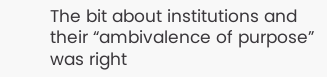The bit about institutions and their “ambivalence of purpose” was right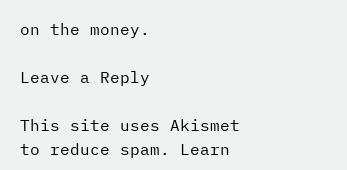on the money.

Leave a Reply

This site uses Akismet to reduce spam. Learn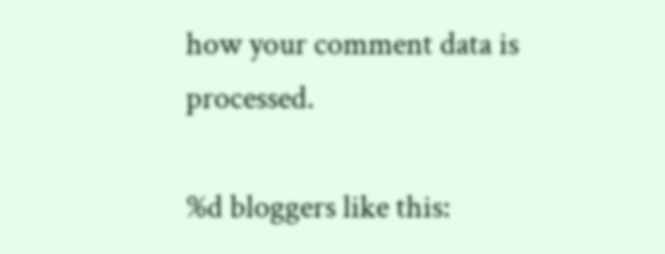how your comment data is processed.

%d bloggers like this: